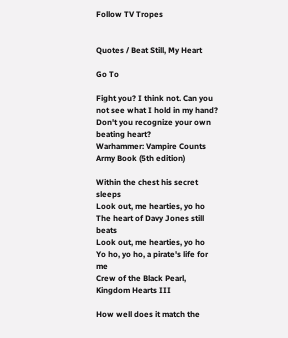Follow TV Tropes


Quotes / Beat Still, My Heart

Go To

Fight you? I think not. Can you not see what I hold in my hand? Don't you recognize your own beating heart?
Warhammer: Vampire Counts Army Book (5th edition)

Within the chest his secret sleeps
Look out, me hearties, yo ho
The heart of Davy Jones still beats
Look out, me hearties, yo ho
Yo ho, yo ho, a pirate's life for me
Crew of the Black Pearl, Kingdom Hearts III

How well does it match the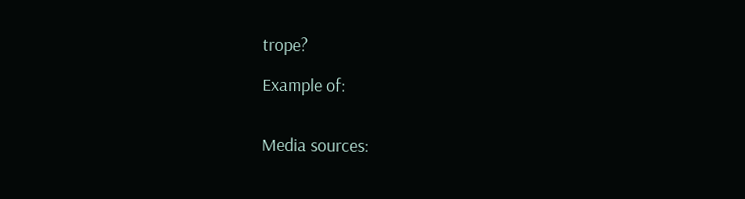trope?

Example of:


Media sources: